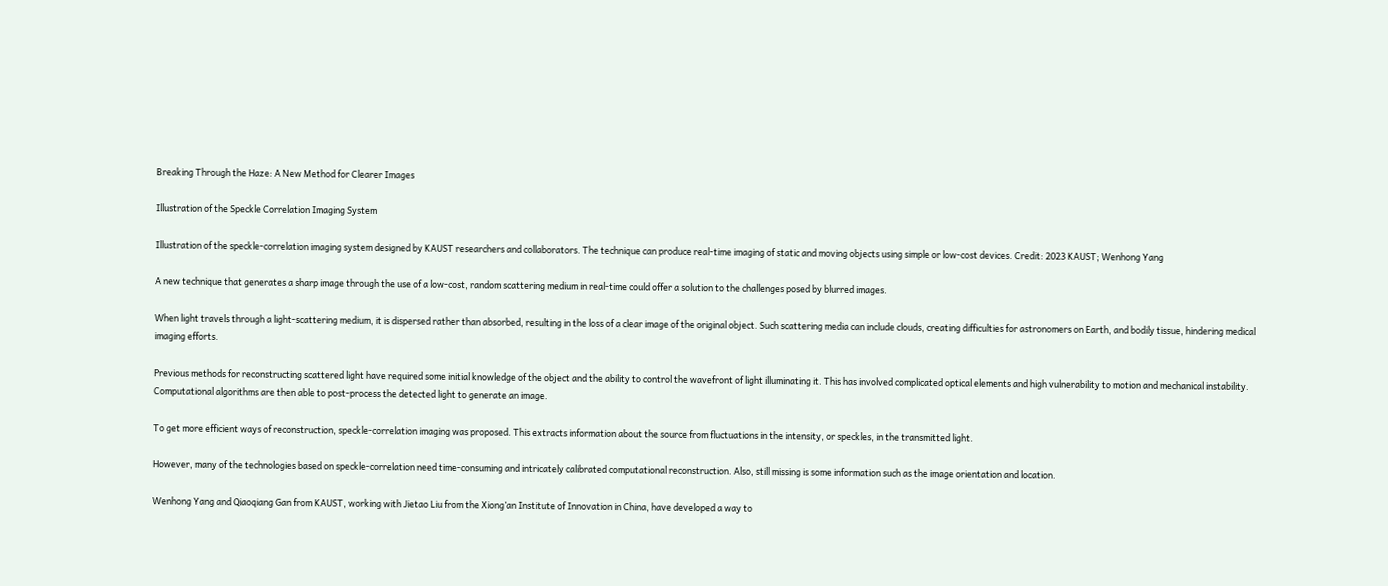Breaking Through the Haze: A New Method for Clearer Images

Illustration of the Speckle Correlation Imaging System

Illustration of the speckle-correlation imaging system designed by KAUST researchers and collaborators. The technique can produce real-time imaging of static and moving objects using simple or low-cost devices. Credit: 2023 KAUST; Wenhong Yang

A new technique that generates a sharp image through the use of a low-cost, random scattering medium in real-time could offer a solution to the challenges posed by blurred images.

When light travels through a light-scattering medium, it is dispersed rather than absorbed, resulting in the loss of a clear image of the original object. Such scattering media can include clouds, creating difficulties for astronomers on Earth, and bodily tissue, hindering medical imaging efforts.

Previous methods for reconstructing scattered light have required some initial knowledge of the object and the ability to control the wavefront of light illuminating it. This has involved complicated optical elements and high vulnerability to motion and mechanical instability. Computational algorithms are then able to post-process the detected light to generate an image.

To get more efficient ways of reconstruction, speckle-correlation imaging was proposed. This extracts information about the source from fluctuations in the intensity, or speckles, in the transmitted light.

However, many of the technologies based on speckle-correlation need time-consuming and intricately calibrated computational reconstruction. Also, still missing is some information such as the image orientation and location.

Wenhong Yang and Qiaoqiang Gan from KAUST, working with Jietao Liu from the Xiong’an Institute of Innovation in China, have developed a way to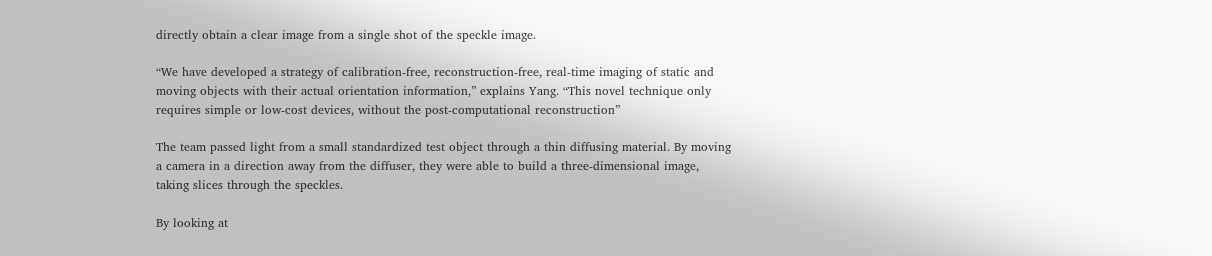directly obtain a clear image from a single shot of the speckle image.

“We have developed a strategy of calibration-free, reconstruction-free, real-time imaging of static and moving objects with their actual orientation information,” explains Yang. “This novel technique only requires simple or low-cost devices, without the post-computational reconstruction”

The team passed light from a small standardized test object through a thin diffusing material. By moving a camera in a direction away from the diffuser, they were able to build a three-dimensional image, taking slices through the speckles.

By looking at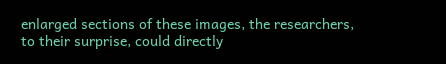enlarged sections of these images, the researchers, to their surprise, could directly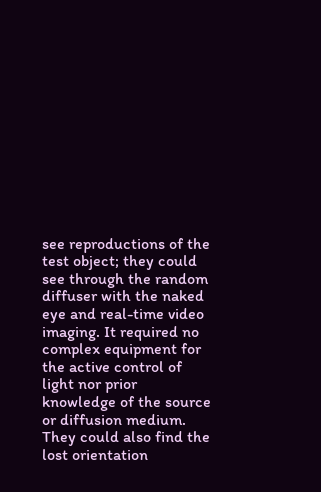see reproductions of the test object; they could see through the random diffuser with the naked eye and real-time video imaging. It required no complex equipment for the active control of light nor prior knowledge of the source or diffusion medium. They could also find the lost orientation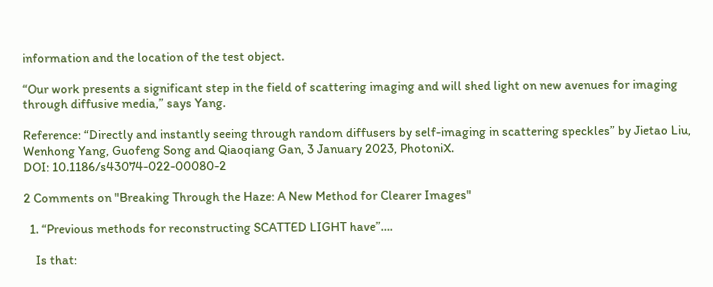information and the location of the test object.

“Our work presents a significant step in the field of scattering imaging and will shed light on new avenues for imaging through diffusive media,” says Yang.

Reference: “Directly and instantly seeing through random diffusers by self-imaging in scattering speckles” by Jietao Liu, Wenhong Yang, Guofeng Song and Qiaoqiang Gan, 3 January 2023, PhotoniX.
DOI: 10.1186/s43074-022-00080-2

2 Comments on "Breaking Through the Haze: A New Method for Clearer Images"

  1. “Previous methods for reconstructing SCATTED LIGHT have”….

    Is that: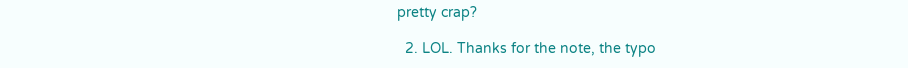pretty crap?

  2. LOL. Thanks for the note, the typo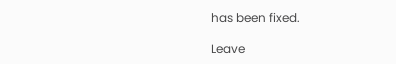has been fixed.

Leave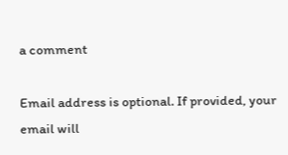a comment

Email address is optional. If provided, your email will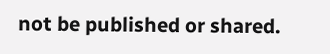not be published or shared.